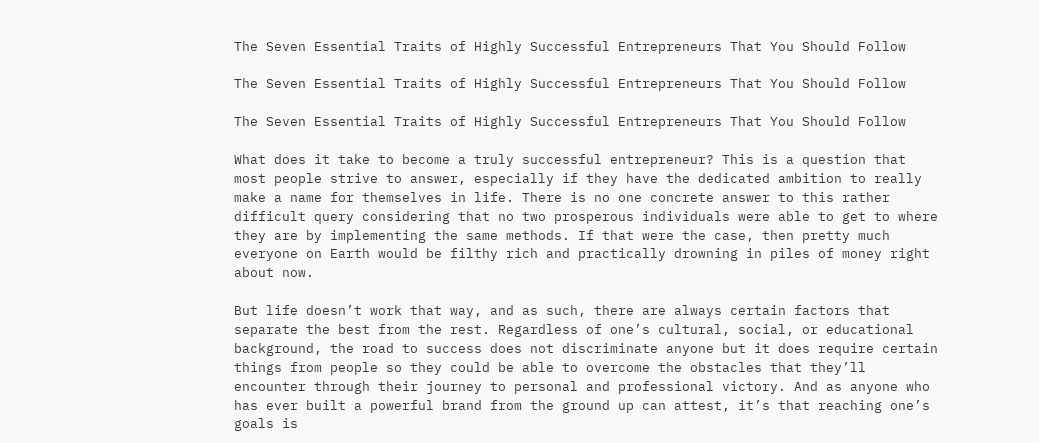The Seven Essential Traits of Highly Successful Entrepreneurs That You Should Follow

The Seven Essential Traits of Highly Successful Entrepreneurs That You Should Follow

The Seven Essential Traits of Highly Successful Entrepreneurs That You Should Follow

What does it take to become a truly successful entrepreneur? This is a question that most people strive to answer, especially if they have the dedicated ambition to really make a name for themselves in life. There is no one concrete answer to this rather difficult query considering that no two prosperous individuals were able to get to where they are by implementing the same methods. If that were the case, then pretty much everyone on Earth would be filthy rich and practically drowning in piles of money right about now.

But life doesn’t work that way, and as such, there are always certain factors that separate the best from the rest. Regardless of one’s cultural, social, or educational background, the road to success does not discriminate anyone but it does require certain things from people so they could be able to overcome the obstacles that they’ll encounter through their journey to personal and professional victory. And as anyone who has ever built a powerful brand from the ground up can attest, it’s that reaching one’s goals is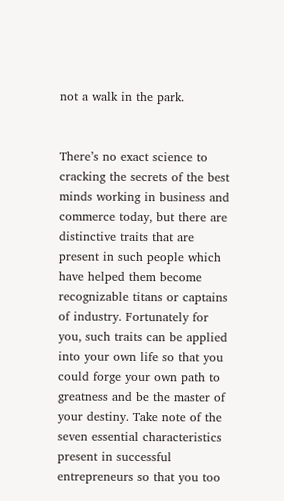not a walk in the park.


There’s no exact science to cracking the secrets of the best minds working in business and commerce today, but there are distinctive traits that are present in such people which have helped them become recognizable titans or captains of industry. Fortunately for you, such traits can be applied into your own life so that you could forge your own path to greatness and be the master of your destiny. Take note of the seven essential characteristics present in successful entrepreneurs so that you too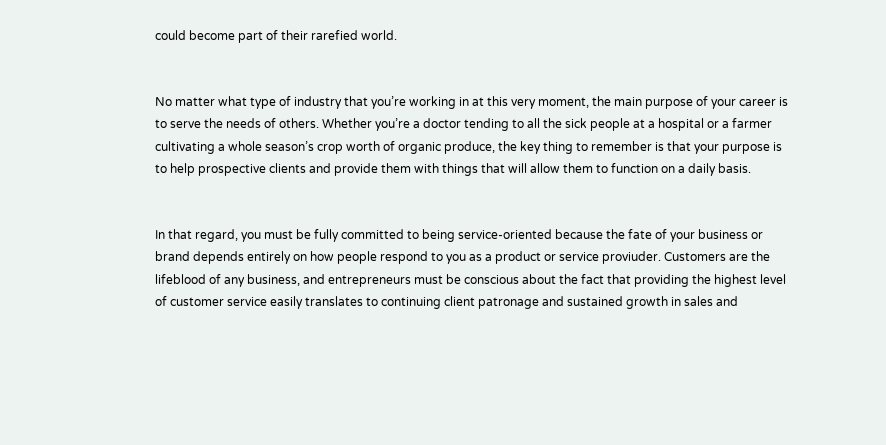could become part of their rarefied world.


No matter what type of industry that you’re working in at this very moment, the main purpose of your career is to serve the needs of others. Whether you’re a doctor tending to all the sick people at a hospital or a farmer cultivating a whole season’s crop worth of organic produce, the key thing to remember is that your purpose is to help prospective clients and provide them with things that will allow them to function on a daily basis.


In that regard, you must be fully committed to being service-oriented because the fate of your business or brand depends entirely on how people respond to you as a product or service proviuder. Customers are the lifeblood of any business, and entrepreneurs must be conscious about the fact that providing the highest level of customer service easily translates to continuing client patronage and sustained growth in sales and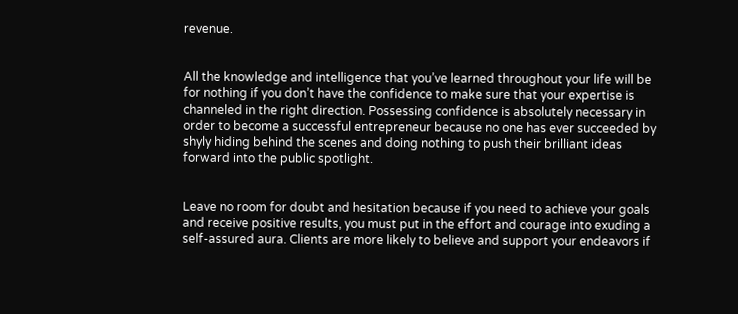revenue.


All the knowledge and intelligence that you’ve learned throughout your life will be for nothing if you don’t have the confidence to make sure that your expertise is channeled in the right direction. Possessing confidence is absolutely necessary in order to become a successful entrepreneur because no one has ever succeeded by shyly hiding behind the scenes and doing nothing to push their brilliant ideas forward into the public spotlight.


Leave no room for doubt and hesitation because if you need to achieve your goals and receive positive results, you must put in the effort and courage into exuding a self-assured aura. Clients are more likely to believe and support your endeavors if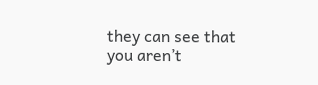they can see that you aren’t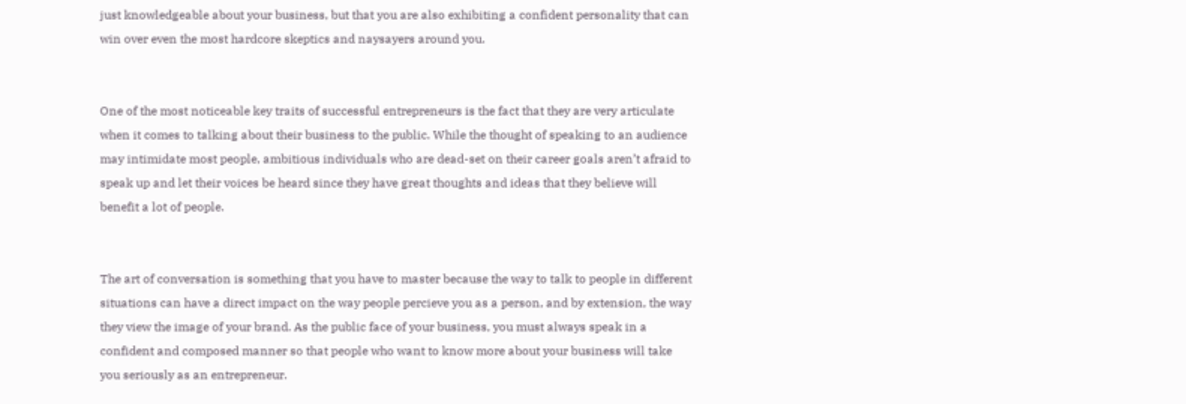just knowledgeable about your business, but that you are also exhibiting a confident personality that can win over even the most hardcore skeptics and naysayers around you.


One of the most noticeable key traits of successful entrepreneurs is the fact that they are very articulate when it comes to talking about their business to the public. While the thought of speaking to an audience may intimidate most people, ambitious individuals who are dead-set on their career goals aren’t afraid to speak up and let their voices be heard since they have great thoughts and ideas that they believe will benefit a lot of people.


The art of conversation is something that you have to master because the way to talk to people in different situations can have a direct impact on the way people percieve you as a person, and by extension, the way they view the image of your brand. As the public face of your business, you must always speak in a confident and composed manner so that people who want to know more about your business will take you seriously as an entrepreneur.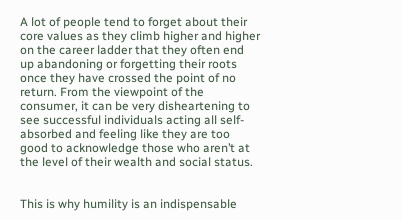A lot of people tend to forget about their core values as they climb higher and higher on the career ladder that they often end up abandoning or forgetting their roots once they have crossed the point of no return. From the viewpoint of the consumer, it can be very disheartening to see successful individuals acting all self-absorbed and feeling like they are too good to acknowledge those who aren’t at the level of their wealth and social status.


This is why humility is an indispensable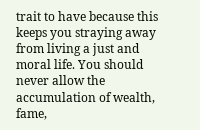trait to have because this keeps you straying away from living a just and moral life. You should never allow the accumulation of wealth, fame,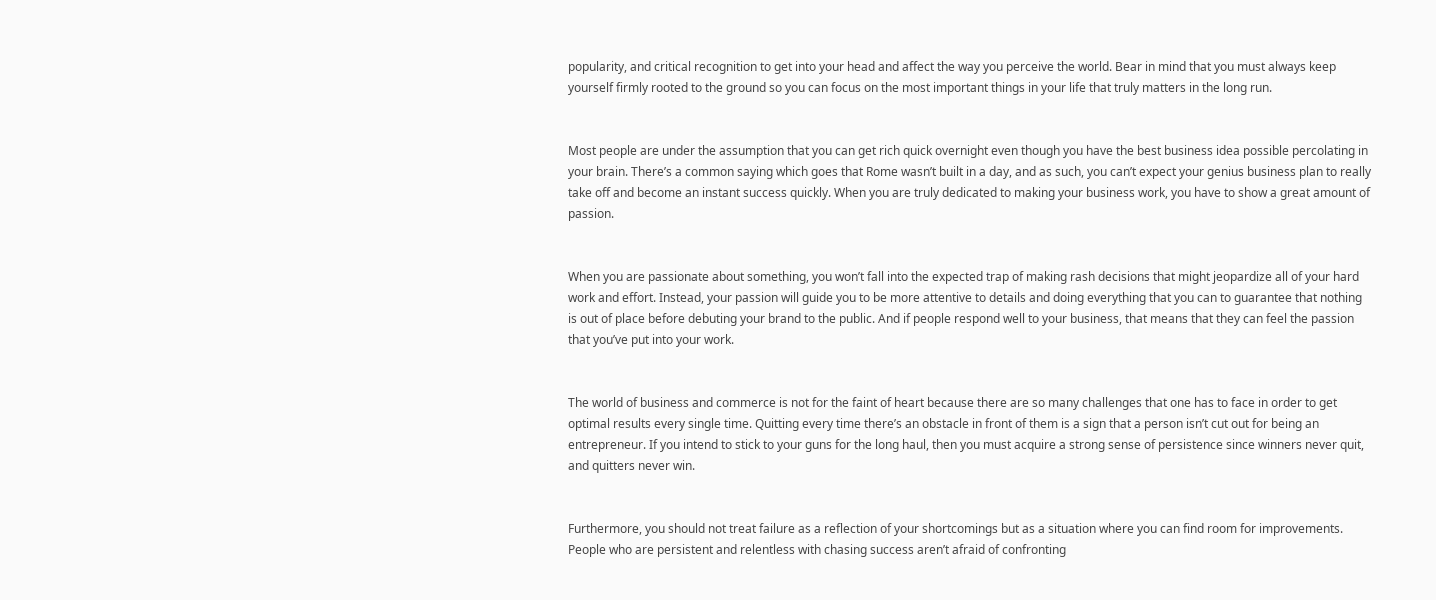popularity, and critical recognition to get into your head and affect the way you perceive the world. Bear in mind that you must always keep yourself firmly rooted to the ground so you can focus on the most important things in your life that truly matters in the long run.


Most people are under the assumption that you can get rich quick overnight even though you have the best business idea possible percolating in your brain. There’s a common saying which goes that Rome wasn’t built in a day, and as such, you can’t expect your genius business plan to really take off and become an instant success quickly. When you are truly dedicated to making your business work, you have to show a great amount of passion.


When you are passionate about something, you won’t fall into the expected trap of making rash decisions that might jeopardize all of your hard work and effort. Instead, your passion will guide you to be more attentive to details and doing everything that you can to guarantee that nothing is out of place before debuting your brand to the public. And if people respond well to your business, that means that they can feel the passion that you’ve put into your work.


The world of business and commerce is not for the faint of heart because there are so many challenges that one has to face in order to get optimal results every single time. Quitting every time there’s an obstacle in front of them is a sign that a person isn’t cut out for being an entrepreneur. If you intend to stick to your guns for the long haul, then you must acquire a strong sense of persistence since winners never quit, and quitters never win.


Furthermore, you should not treat failure as a reflection of your shortcomings but as a situation where you can find room for improvements. People who are persistent and relentless with chasing success aren’t afraid of confronting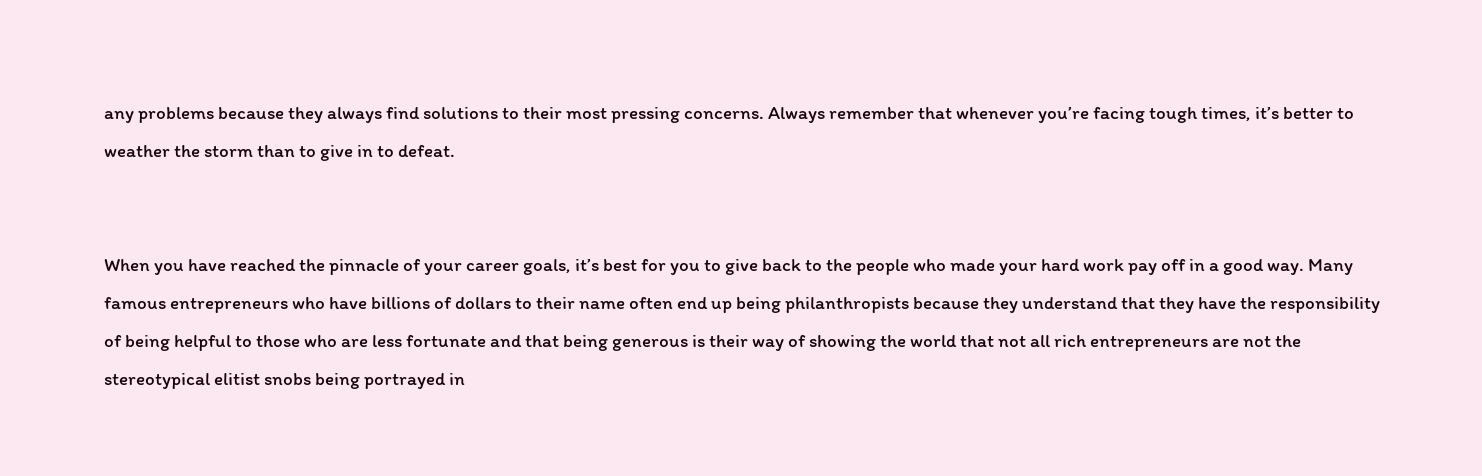any problems because they always find solutions to their most pressing concerns. Always remember that whenever you’re facing tough times, it’s better to weather the storm than to give in to defeat.


When you have reached the pinnacle of your career goals, it’s best for you to give back to the people who made your hard work pay off in a good way. Many famous entrepreneurs who have billions of dollars to their name often end up being philanthropists because they understand that they have the responsibility of being helpful to those who are less fortunate and that being generous is their way of showing the world that not all rich entrepreneurs are not the stereotypical elitist snobs being portrayed in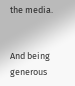the media.


And being generous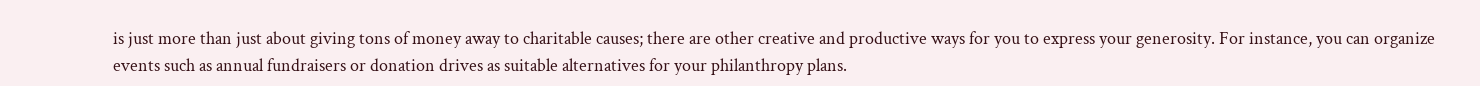is just more than just about giving tons of money away to charitable causes; there are other creative and productive ways for you to express your generosity. For instance, you can organize events such as annual fundraisers or donation drives as suitable alternatives for your philanthropy plans.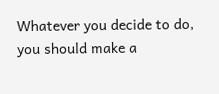Whatever you decide to do, you should make a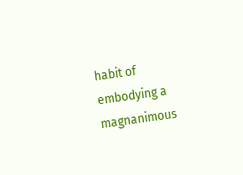habit of embodying a magnanimous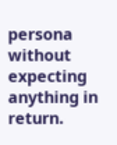persona without expecting anything in return.